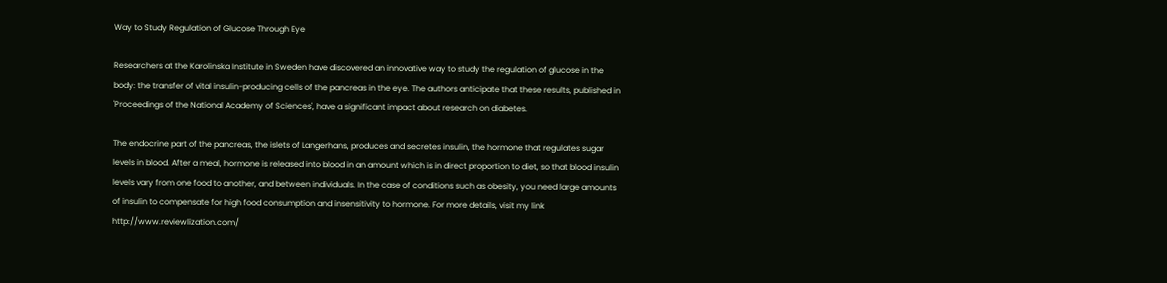Way to Study Regulation of Glucose Through Eye

Researchers at the Karolinska Institute in Sweden have discovered an innovative way to study the regulation of glucose in the body: the transfer of vital insulin-producing cells of the pancreas in the eye. The authors anticipate that these results, published in 'Proceedings of the National Academy of Sciences', have a significant impact about research on diabetes.

The endocrine part of the pancreas, the islets of Langerhans, produces and secretes insulin, the hormone that regulates sugar levels in blood. After a meal, hormone is released into blood in an amount which is in direct proportion to diet, so that blood insulin levels vary from one food to another, and between individuals. In the case of conditions such as obesity, you need large amounts of insulin to compensate for high food consumption and insensitivity to hormone. For more details, visit my link http://www.reviewlization.com/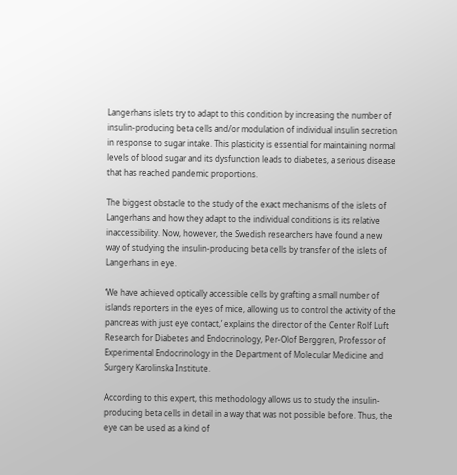Langerhans islets try to adapt to this condition by increasing the number of insulin-producing beta cells and/or modulation of individual insulin secretion in response to sugar intake. This plasticity is essential for maintaining normal levels of blood sugar and its dysfunction leads to diabetes, a serious disease that has reached pandemic proportions.

The biggest obstacle to the study of the exact mechanisms of the islets of Langerhans and how they adapt to the individual conditions is its relative inaccessibility. Now, however, the Swedish researchers have found a new way of studying the insulin-producing beta cells by transfer of the islets of Langerhans in eye.

‘We have achieved optically accessible cells by grafting a small number of islands reporters in the eyes of mice, allowing us to control the activity of the pancreas with just eye contact,’ explains the director of the Center Rolf Luft Research for Diabetes and Endocrinology, Per-Olof Berggren, Professor of Experimental Endocrinology in the Department of Molecular Medicine and Surgery Karolinska Institute.

According to this expert, this methodology allows us to study the insulin-producing beta cells in detail in a way that was not possible before. Thus, the eye can be used as a kind of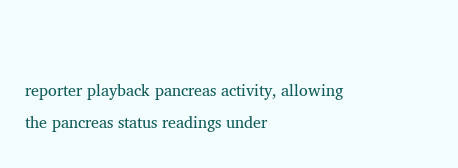reporter playback pancreas activity, allowing the pancreas status readings under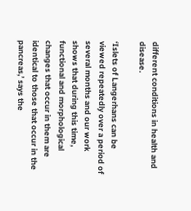different conditions in health and disease.

‘Islets of Langerhans can be viewed repeatedly over a period of several months and our work shows that during this time, functional and morphological changes that occur in them are identical to those that occur in the pancreas,’ says the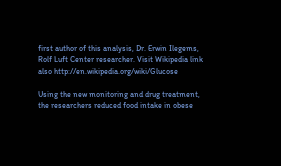first author of this analysis, Dr. Erwin Ilegems, Rolf Luft Center researcher. Visit Wikipedia link also http://en.wikipedia.org/wiki/Glucose

Using the new monitoring and drug treatment, the researchers reduced food intake in obese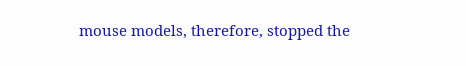mouse models, therefore, stopped the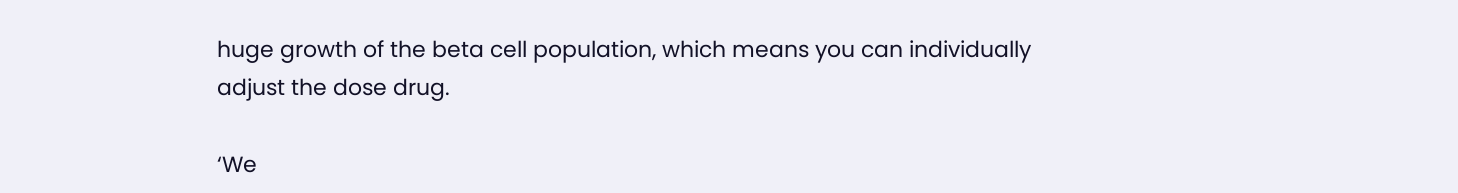huge growth of the beta cell population, which means you can individually adjust the dose drug.

‘We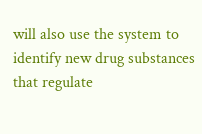will also use the system to identify new drug substances that regulate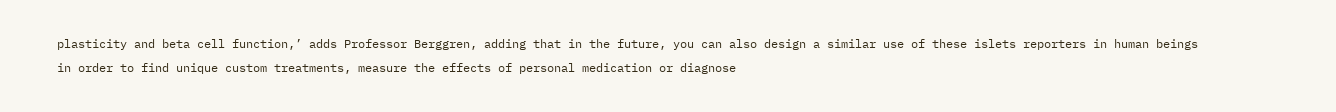plasticity and beta cell function,’ adds Professor Berggren, adding that in the future, you can also design a similar use of these islets reporters in human beings in order to find unique custom treatments, measure the effects of personal medication or diagnose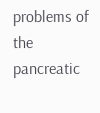problems of the pancreatic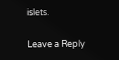islets.

Leave a Reply